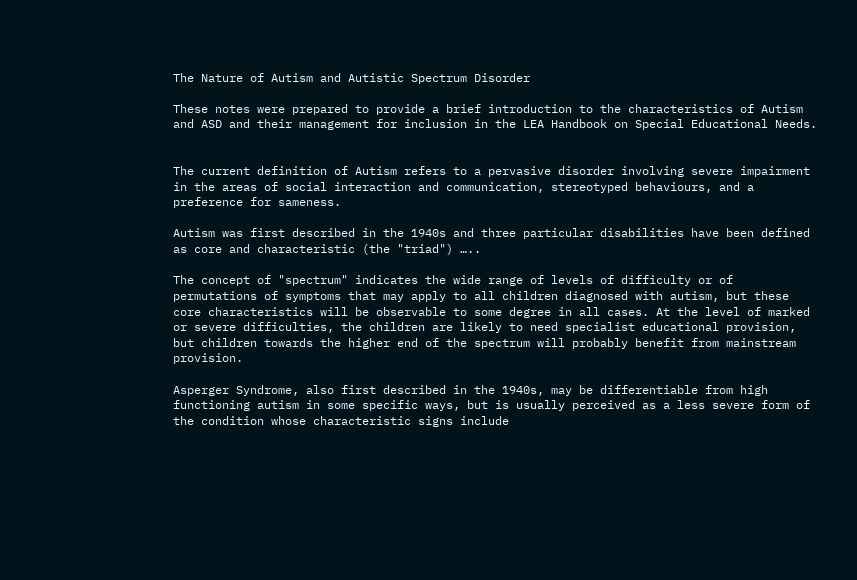The Nature of Autism and Autistic Spectrum Disorder

These notes were prepared to provide a brief introduction to the characteristics of Autism and ASD and their management for inclusion in the LEA Handbook on Special Educational Needs.


The current definition of Autism refers to a pervasive disorder involving severe impairment in the areas of social interaction and communication, stereotyped behaviours, and a preference for sameness.

Autism was first described in the 1940s and three particular disabilities have been defined as core and characteristic (the "triad") …..

The concept of "spectrum" indicates the wide range of levels of difficulty or of permutations of symptoms that may apply to all children diagnosed with autism, but these core characteristics will be observable to some degree in all cases. At the level of marked or severe difficulties, the children are likely to need specialist educational provision, but children towards the higher end of the spectrum will probably benefit from mainstream provision.

Asperger Syndrome, also first described in the 1940s, may be differentiable from high functioning autism in some specific ways, but is usually perceived as a less severe form of the condition whose characteristic signs include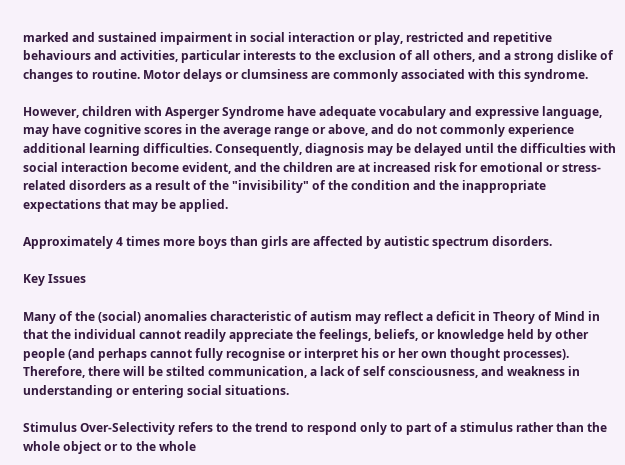marked and sustained impairment in social interaction or play, restricted and repetitive behaviours and activities, particular interests to the exclusion of all others, and a strong dislike of changes to routine. Motor delays or clumsiness are commonly associated with this syndrome.

However, children with Asperger Syndrome have adequate vocabulary and expressive language, may have cognitive scores in the average range or above, and do not commonly experience additional learning difficulties. Consequently, diagnosis may be delayed until the difficulties with social interaction become evident, and the children are at increased risk for emotional or stress-related disorders as a result of the "invisibility" of the condition and the inappropriate expectations that may be applied.

Approximately 4 times more boys than girls are affected by autistic spectrum disorders.

Key Issues

Many of the (social) anomalies characteristic of autism may reflect a deficit in Theory of Mind in that the individual cannot readily appreciate the feelings, beliefs, or knowledge held by other people (and perhaps cannot fully recognise or interpret his or her own thought processes). Therefore, there will be stilted communication, a lack of self consciousness, and weakness in understanding or entering social situations.

Stimulus Over-Selectivity refers to the trend to respond only to part of a stimulus rather than the whole object or to the whole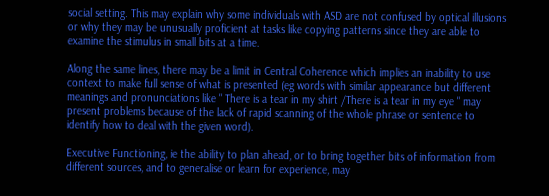social setting. This may explain why some individuals with ASD are not confused by optical illusions or why they may be unusually proficient at tasks like copying patterns since they are able to examine the stimulus in small bits at a time.

Along the same lines, there may be a limit in Central Coherence which implies an inability to use context to make full sense of what is presented (eg words with similar appearance but different meanings and pronunciations like " There is a tear in my shirt /There is a tear in my eye " may present problems because of the lack of rapid scanning of the whole phrase or sentence to identify how to deal with the given word).

Executive Functioning, ie the ability to plan ahead, or to bring together bits of information from different sources, and to generalise or learn for experience, may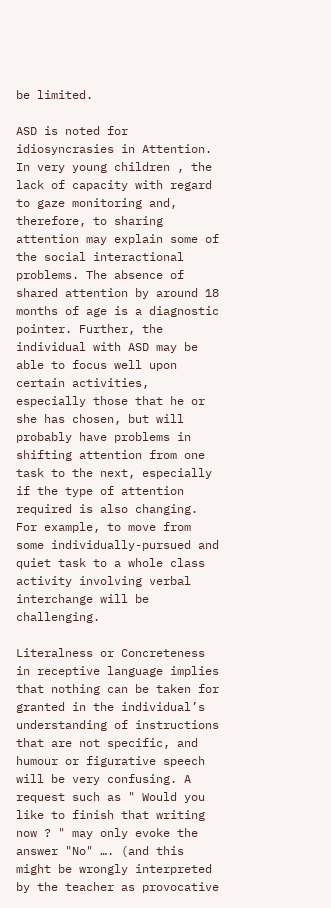be limited.

ASD is noted for idiosyncrasies in Attention. In very young children , the lack of capacity with regard to gaze monitoring and, therefore, to sharing attention may explain some of the social interactional problems. The absence of shared attention by around 18 months of age is a diagnostic pointer. Further, the individual with ASD may be able to focus well upon certain activities, especially those that he or she has chosen, but will probably have problems in shifting attention from one task to the next, especially if the type of attention required is also changing. For example, to move from some individually-pursued and quiet task to a whole class activity involving verbal interchange will be challenging.

Literalness or Concreteness in receptive language implies that nothing can be taken for granted in the individual’s understanding of instructions that are not specific, and humour or figurative speech will be very confusing. A request such as " Would you like to finish that writing now ? " may only evoke the answer "No" …. (and this might be wrongly interpreted by the teacher as provocative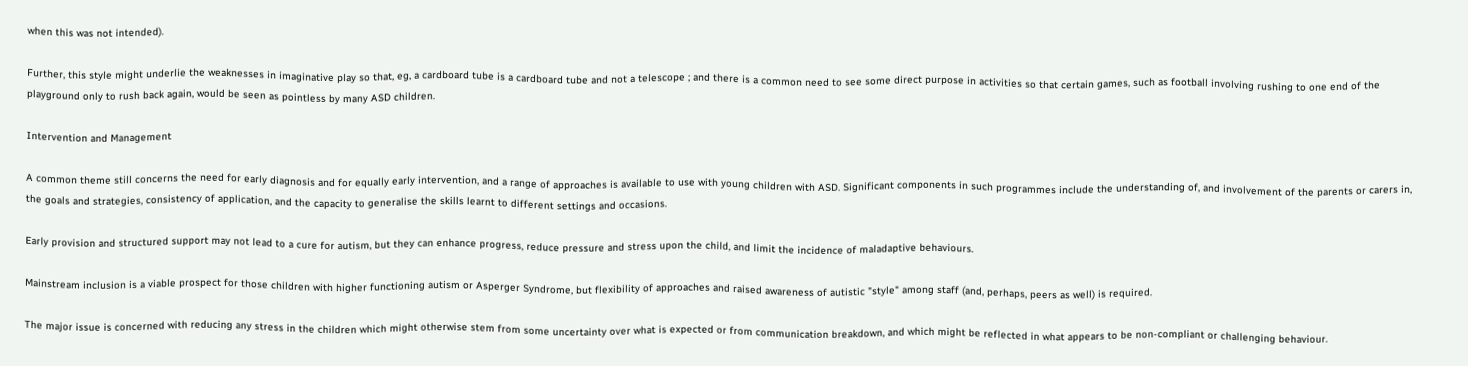when this was not intended).

Further, this style might underlie the weaknesses in imaginative play so that, eg, a cardboard tube is a cardboard tube and not a telescope ; and there is a common need to see some direct purpose in activities so that certain games, such as football involving rushing to one end of the playground only to rush back again, would be seen as pointless by many ASD children.

Intervention and Management

A common theme still concerns the need for early diagnosis and for equally early intervention, and a range of approaches is available to use with young children with ASD. Significant components in such programmes include the understanding of, and involvement of the parents or carers in, the goals and strategies, consistency of application, and the capacity to generalise the skills learnt to different settings and occasions.

Early provision and structured support may not lead to a cure for autism, but they can enhance progress, reduce pressure and stress upon the child, and limit the incidence of maladaptive behaviours.

Mainstream inclusion is a viable prospect for those children with higher functioning autism or Asperger Syndrome, but flexibility of approaches and raised awareness of autistic "style" among staff (and, perhaps, peers as well) is required.

The major issue is concerned with reducing any stress in the children which might otherwise stem from some uncertainty over what is expected or from communication breakdown, and which might be reflected in what appears to be non-compliant or challenging behaviour.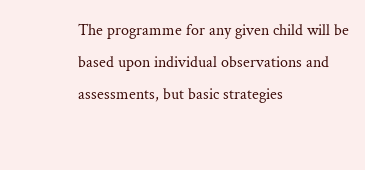The programme for any given child will be based upon individual observations and assessments, but basic strategies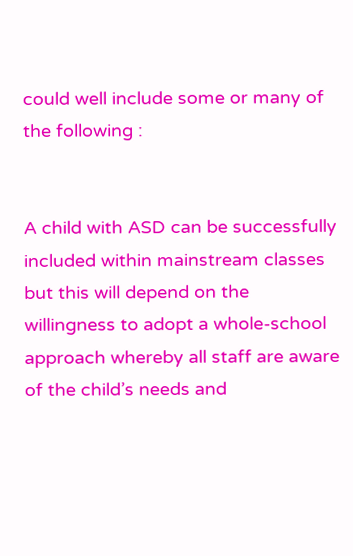could well include some or many of the following :


A child with ASD can be successfully included within mainstream classes but this will depend on the willingness to adopt a whole-school approach whereby all staff are aware of the child’s needs and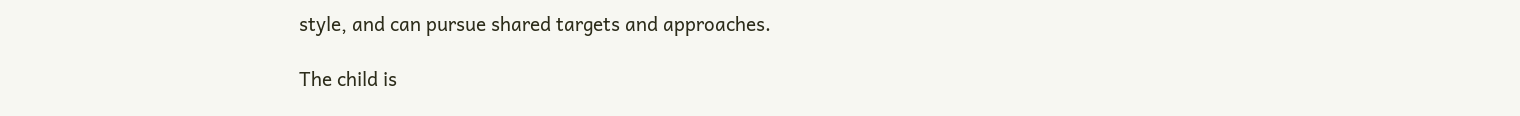style, and can pursue shared targets and approaches.

The child is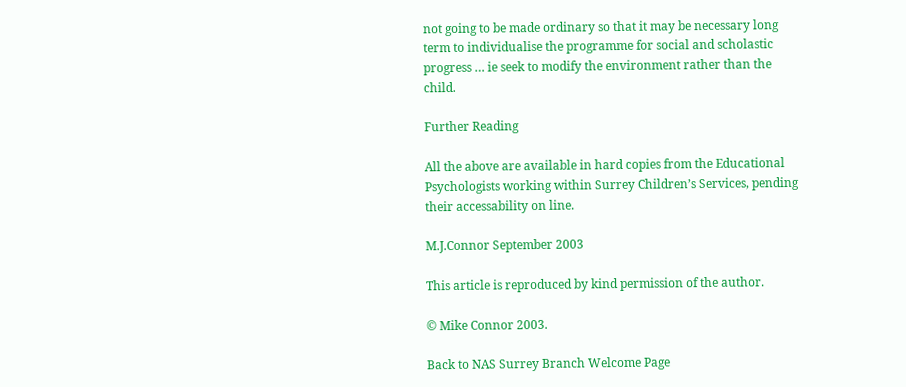not going to be made ordinary so that it may be necessary long term to individualise the programme for social and scholastic progress … ie seek to modify the environment rather than the child.

Further Reading

All the above are available in hard copies from the Educational Psychologists working within Surrey Children’s Services, pending their accessability on line.

M.J.Connor September 2003

This article is reproduced by kind permission of the author.

© Mike Connor 2003.

Back to NAS Surrey Branch Welcome Page